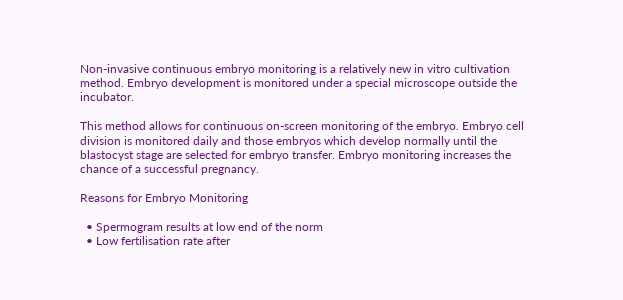Non-invasive continuous embryo monitoring is a relatively new in vitro cultivation method. Embryo development is monitored under a special microscope outside the incubator.

This method allows for continuous on-screen monitoring of the embryo. Embryo cell division is monitored daily and those embryos which develop normally until the blastocyst stage are selected for embryo transfer. Embryo monitoring increases the chance of a successful pregnancy.

Reasons for Embryo Monitoring

  • Spermogram results at low end of the norm
  • Low fertilisation rate after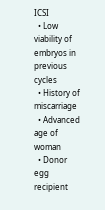ICSI
  • Low viability of embryos in previous cycles
  • History of miscarriage
  • Advanced age of woman
  • Donor egg recipient